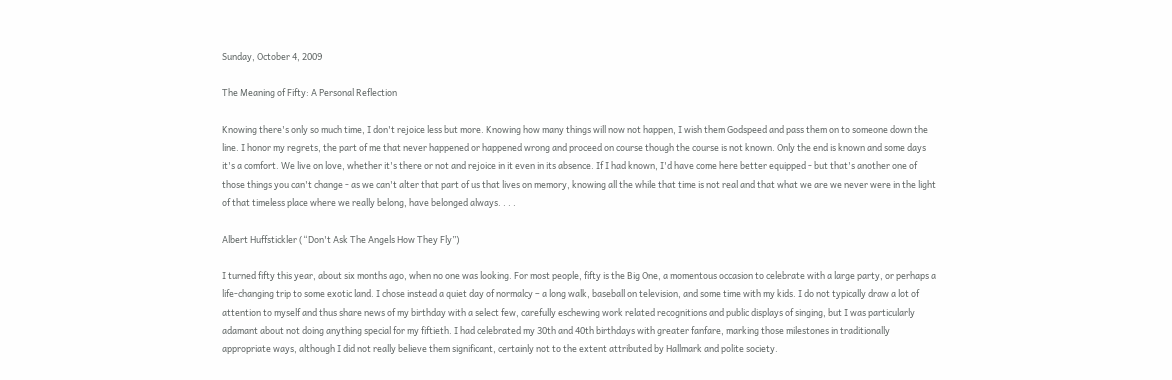Sunday, October 4, 2009

The Meaning of Fifty: A Personal Reflection

Knowing there's only so much time, I don't rejoice less but more. Knowing how many things will now not happen, I wish them Godspeed and pass them on to someone down the line. I honor my regrets, the part of me that never happened or happened wrong and proceed on course though the course is not known. Only the end is known and some days it's a comfort. We live on love, whether it's there or not and rejoice in it even in its absence. If I had known, I'd have come here better equipped - but that's another one of those things you can't change - as we can't alter that part of us that lives on memory, knowing all the while that time is not real and that what we are we never were in the light of that timeless place where we really belong, have belonged always. . . .

Albert Huffstickler (“Don't Ask The Angels How They Fly”)

I turned fifty this year, about six months ago, when no one was looking. For most people, fifty is the Big One, a momentous occasion to celebrate with a large party, or perhaps a life-changing trip to some exotic land. I chose instead a quiet day of normalcy – a long walk, baseball on television, and some time with my kids. I do not typically draw a lot of attention to myself and thus share news of my birthday with a select few, carefully eschewing work related recognitions and public displays of singing, but I was particularly adamant about not doing anything special for my fiftieth. I had celebrated my 30th and 40th birthdays with greater fanfare, marking those milestones in traditionally appropriate ways, although I did not really believe them significant, certainly not to the extent attributed by Hallmark and polite society.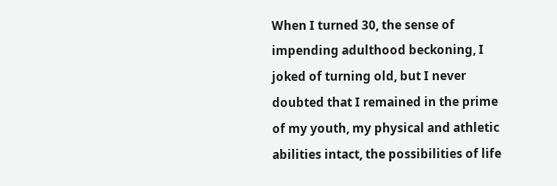When I turned 30, the sense of impending adulthood beckoning, I joked of turning old, but I never doubted that I remained in the prime of my youth, my physical and athletic abilities intact, the possibilities of life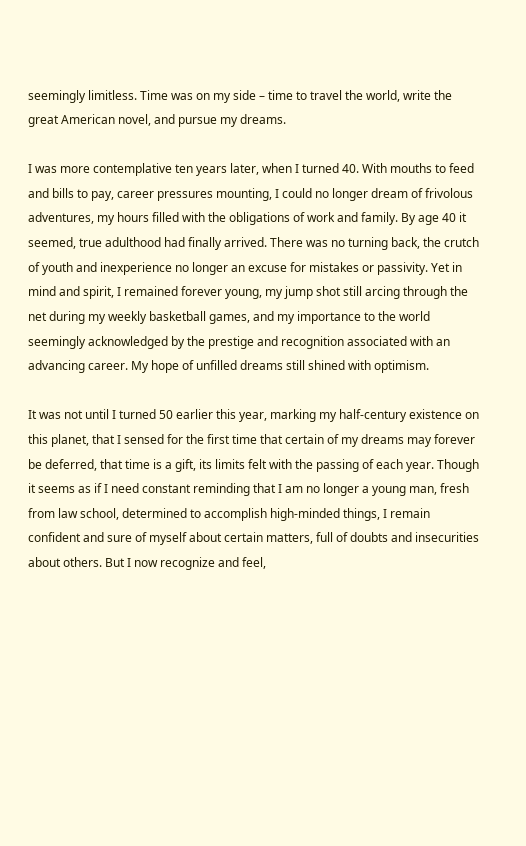seemingly limitless. Time was on my side – time to travel the world, write the great American novel, and pursue my dreams.

I was more contemplative ten years later, when I turned 40. With mouths to feed and bills to pay, career pressures mounting, I could no longer dream of frivolous adventures, my hours filled with the obligations of work and family. By age 40 it seemed, true adulthood had finally arrived. There was no turning back, the crutch of youth and inexperience no longer an excuse for mistakes or passivity. Yet in mind and spirit, I remained forever young, my jump shot still arcing through the net during my weekly basketball games, and my importance to the world seemingly acknowledged by the prestige and recognition associated with an advancing career. My hope of unfilled dreams still shined with optimism.

It was not until I turned 50 earlier this year, marking my half-century existence on this planet, that I sensed for the first time that certain of my dreams may forever be deferred, that time is a gift, its limits felt with the passing of each year. Though it seems as if I need constant reminding that I am no longer a young man, fresh from law school, determined to accomplish high-minded things, I remain confident and sure of myself about certain matters, full of doubts and insecurities about others. But I now recognize and feel,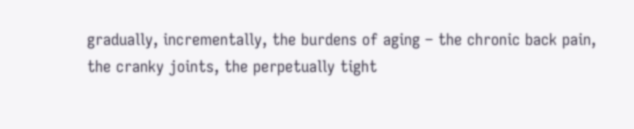gradually, incrementally, the burdens of aging – the chronic back pain, the cranky joints, the perpetually tight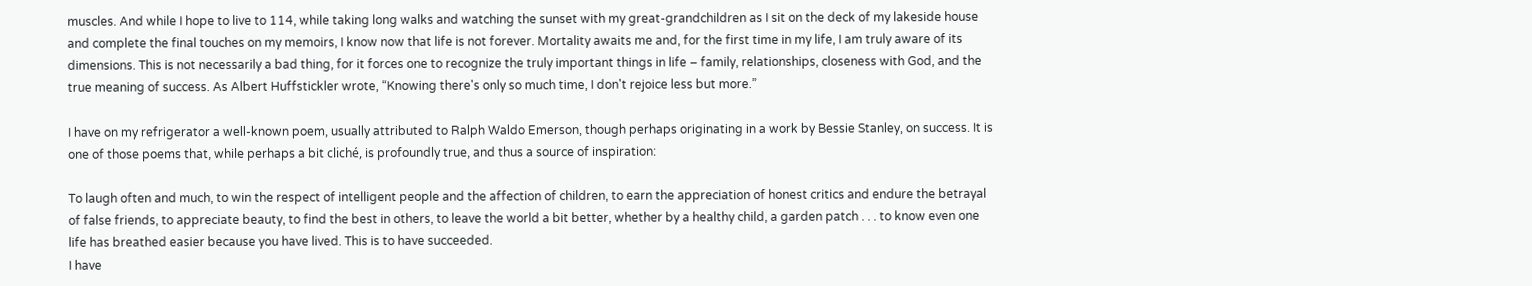muscles. And while I hope to live to 114, while taking long walks and watching the sunset with my great-grandchildren as I sit on the deck of my lakeside house and complete the final touches on my memoirs, I know now that life is not forever. Mortality awaits me and, for the first time in my life, I am truly aware of its dimensions. This is not necessarily a bad thing, for it forces one to recognize the truly important things in life – family, relationships, closeness with God, and the true meaning of success. As Albert Huffstickler wrote, “Knowing there's only so much time, I don't rejoice less but more.”

I have on my refrigerator a well-known poem, usually attributed to Ralph Waldo Emerson, though perhaps originating in a work by Bessie Stanley, on success. It is one of those poems that, while perhaps a bit cliché, is profoundly true, and thus a source of inspiration:

To laugh often and much, to win the respect of intelligent people and the affection of children, to earn the appreciation of honest critics and endure the betrayal of false friends, to appreciate beauty, to find the best in others, to leave the world a bit better, whether by a healthy child, a garden patch . . . to know even one life has breathed easier because you have lived. This is to have succeeded.
I have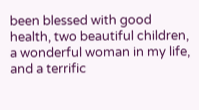been blessed with good health, two beautiful children, a wonderful woman in my life, and a terrific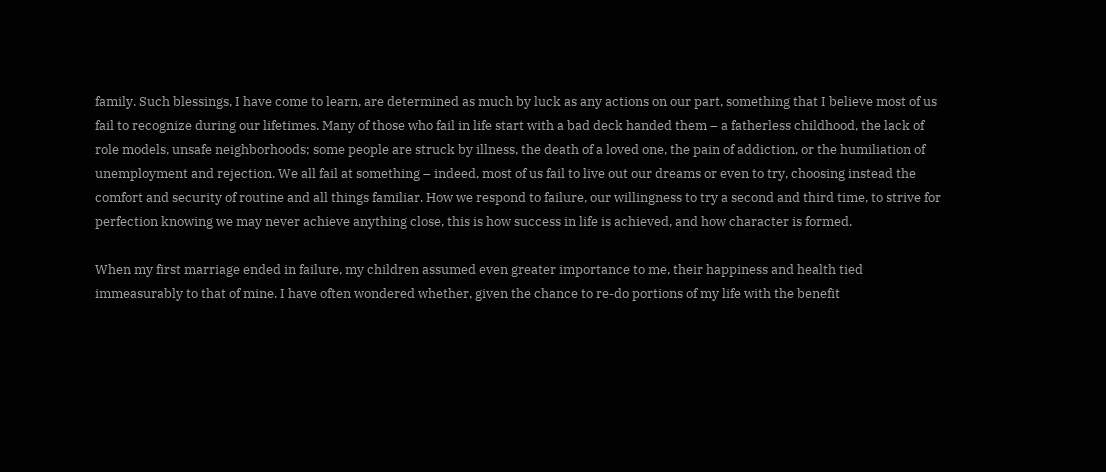family. Such blessings, I have come to learn, are determined as much by luck as any actions on our part, something that I believe most of us fail to recognize during our lifetimes. Many of those who fail in life start with a bad deck handed them – a fatherless childhood, the lack of role models, unsafe neighborhoods; some people are struck by illness, the death of a loved one, the pain of addiction, or the humiliation of unemployment and rejection. We all fail at something – indeed, most of us fail to live out our dreams or even to try, choosing instead the comfort and security of routine and all things familiar. How we respond to failure, our willingness to try a second and third time, to strive for perfection knowing we may never achieve anything close, this is how success in life is achieved, and how character is formed.

When my first marriage ended in failure, my children assumed even greater importance to me, their happiness and health tied immeasurably to that of mine. I have often wondered whether, given the chance to re-do portions of my life with the benefit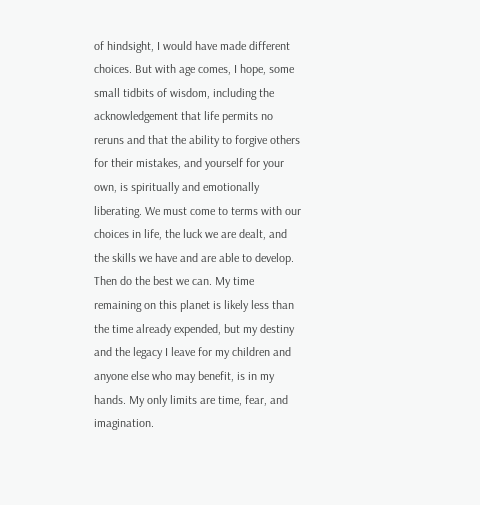of hindsight, I would have made different choices. But with age comes, I hope, some small tidbits of wisdom, including the acknowledgement that life permits no reruns and that the ability to forgive others for their mistakes, and yourself for your own, is spiritually and emotionally liberating. We must come to terms with our choices in life, the luck we are dealt, and the skills we have and are able to develop. Then do the best we can. My time remaining on this planet is likely less than the time already expended, but my destiny and the legacy I leave for my children and anyone else who may benefit, is in my hands. My only limits are time, fear, and imagination.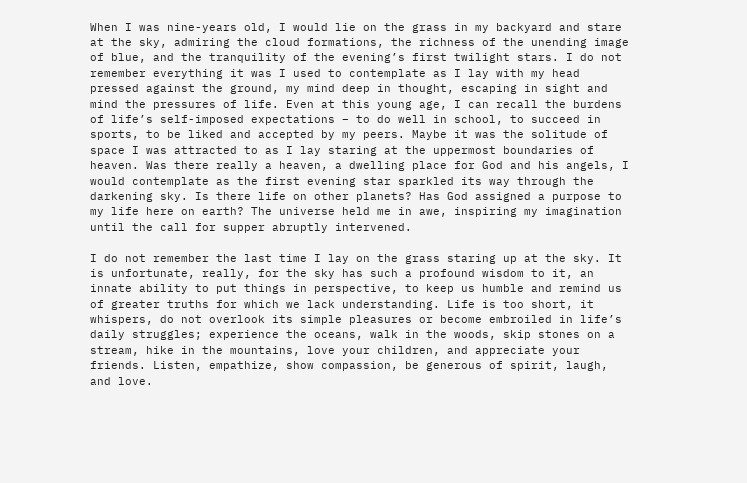When I was nine-years old, I would lie on the grass in my backyard and stare at the sky, admiring the cloud formations, the richness of the unending image of blue, and the tranquility of the evening’s first twilight stars. I do not remember everything it was I used to contemplate as I lay with my head pressed against the ground, my mind deep in thought, escaping in sight and mind the pressures of life. Even at this young age, I can recall the burdens of life’s self-imposed expectations – to do well in school, to succeed in sports, to be liked and accepted by my peers. Maybe it was the solitude of space I was attracted to as I lay staring at the uppermost boundaries of heaven. Was there really a heaven, a dwelling place for God and his angels, I would contemplate as the first evening star sparkled its way through the darkening sky. Is there life on other planets? Has God assigned a purpose to my life here on earth? The universe held me in awe, inspiring my imagination until the call for supper abruptly intervened.

I do not remember the last time I lay on the grass staring up at the sky. It is unfortunate, really, for the sky has such a profound wisdom to it, an innate ability to put things in perspective, to keep us humble and remind us of greater truths for which we lack understanding. Life is too short, it whispers, do not overlook its simple pleasures or become embroiled in life’s daily struggles; experience the oceans, walk in the woods, skip stones on a stream, hike in the mountains, love your children, and appreciate your friends. Listen, empathize, show compassion, be generous of spirit, laugh, and love.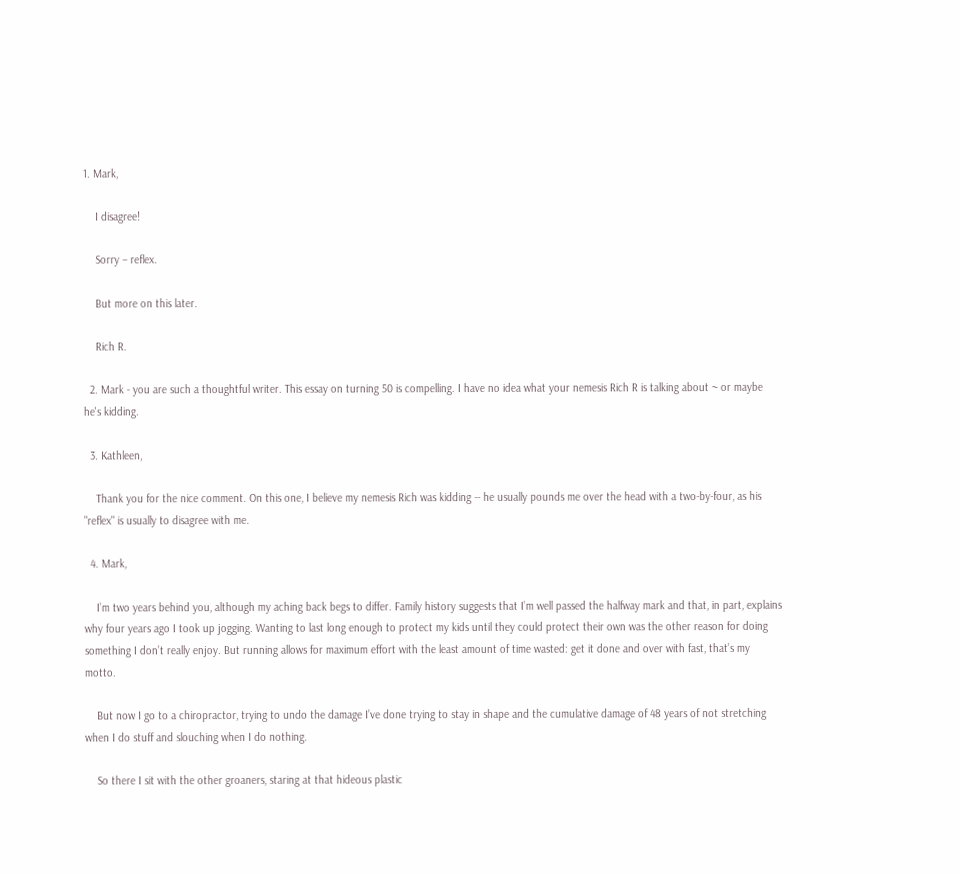1. Mark,

    I disagree!

    Sorry – reflex.

    But more on this later.

    Rich R.

  2. Mark - you are such a thoughtful writer. This essay on turning 50 is compelling. I have no idea what your nemesis Rich R is talking about ~ or maybe he's kidding.

  3. Kathleen,

    Thank you for the nice comment. On this one, I believe my nemesis Rich was kidding -- he usually pounds me over the head with a two-by-four, as his "reflex" is usually to disagree with me.

  4. Mark,

    I’m two years behind you, although my aching back begs to differ. Family history suggests that I’m well passed the halfway mark and that, in part, explains why four years ago I took up jogging. Wanting to last long enough to protect my kids until they could protect their own was the other reason for doing something I don’t really enjoy. But running allows for maximum effort with the least amount of time wasted: get it done and over with fast, that’s my motto.

    But now I go to a chiropractor, trying to undo the damage I’ve done trying to stay in shape and the cumulative damage of 48 years of not stretching when I do stuff and slouching when I do nothing.

    So there I sit with the other groaners, staring at that hideous plastic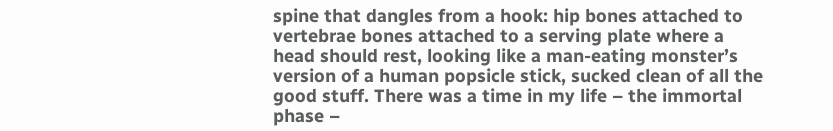spine that dangles from a hook: hip bones attached to vertebrae bones attached to a serving plate where a head should rest, looking like a man-eating monster’s version of a human popsicle stick, sucked clean of all the good stuff. There was a time in my life – the immortal phase –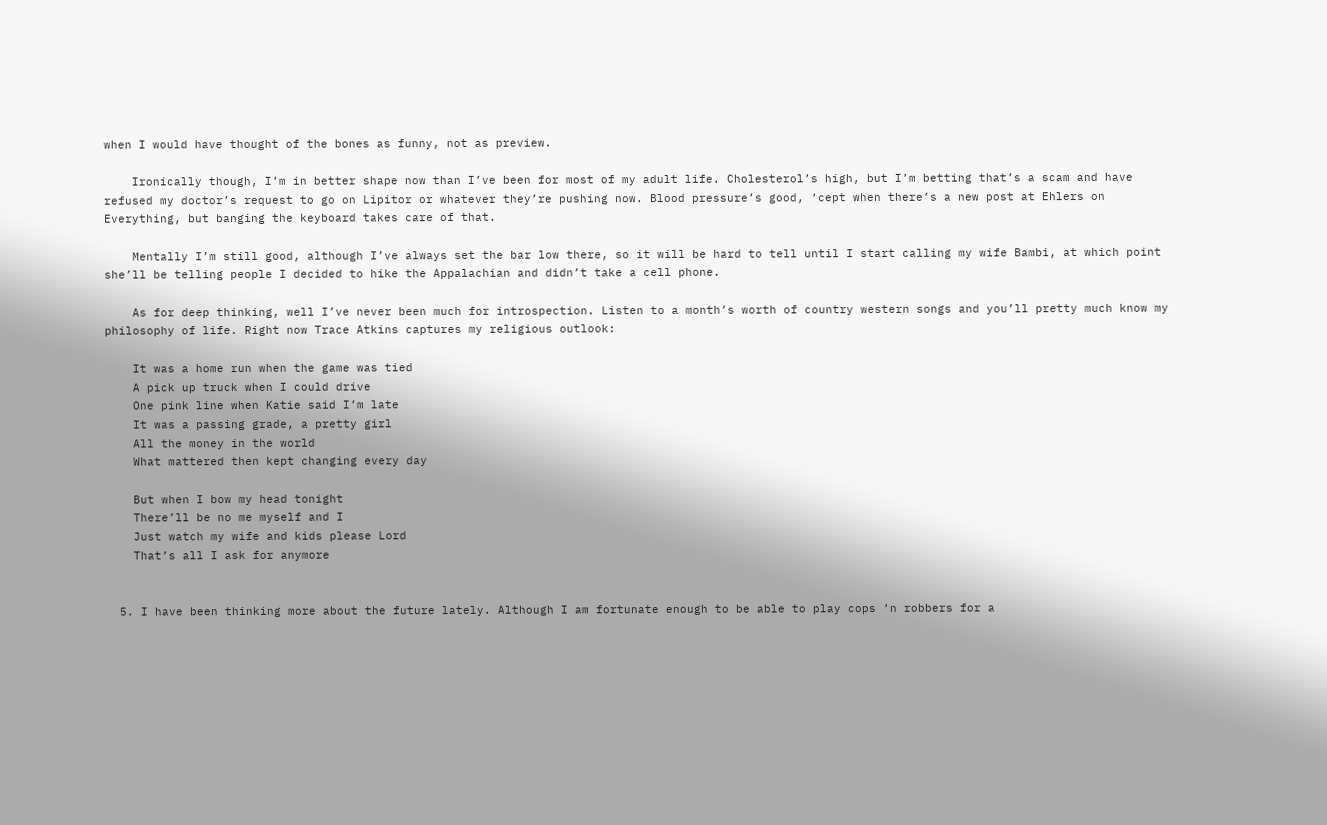when I would have thought of the bones as funny, not as preview.

    Ironically though, I’m in better shape now than I’ve been for most of my adult life. Cholesterol’s high, but I’m betting that’s a scam and have refused my doctor’s request to go on Lipitor or whatever they’re pushing now. Blood pressure’s good, ‘cept when there’s a new post at Ehlers on Everything, but banging the keyboard takes care of that.

    Mentally I’m still good, although I’ve always set the bar low there, so it will be hard to tell until I start calling my wife Bambi, at which point she’ll be telling people I decided to hike the Appalachian and didn’t take a cell phone.

    As for deep thinking, well I’ve never been much for introspection. Listen to a month’s worth of country western songs and you’ll pretty much know my philosophy of life. Right now Trace Atkins captures my religious outlook:

    It was a home run when the game was tied
    A pick up truck when I could drive
    One pink line when Katie said I’m late
    It was a passing grade, a pretty girl
    All the money in the world
    What mattered then kept changing every day

    But when I bow my head tonight
    There’ll be no me myself and I
    Just watch my wife and kids please Lord
    That’s all I ask for anymore


  5. I have been thinking more about the future lately. Although I am fortunate enough to be able to play cops ‘n robbers for a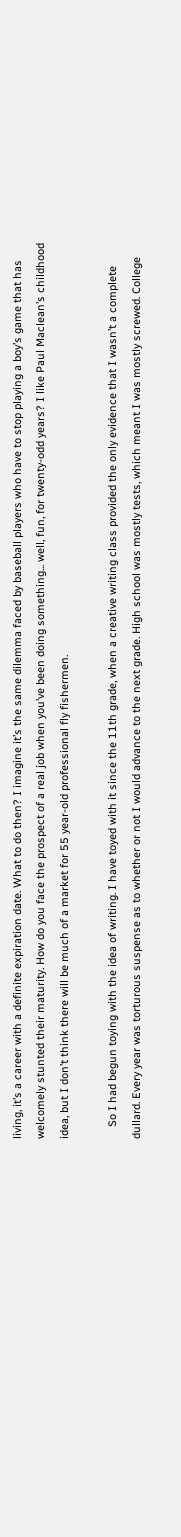living, it’s a career with a definite expiration date. What to do then? I imagine it’s the same dilemma faced by baseball players who have to stop playing a boy’s game that has welcomely stunted their maturity. How do you face the prospect of a real job when you’ve been doing something... well, fun, for twenty-odd years? I like Paul Maclean’s childhood idea, but I don’t think there will be much of a market for 55 year-old professional fly fishermen.

    So I had begun toying with the idea of writing. I have toyed with it since the 11th grade, when a creative writing class provided the only evidence that I wasn’t a complete dullard. Every year was torturous suspense as to whether or not I would advance to the next grade. High school was mostly tests, which meant I was mostly screwed. College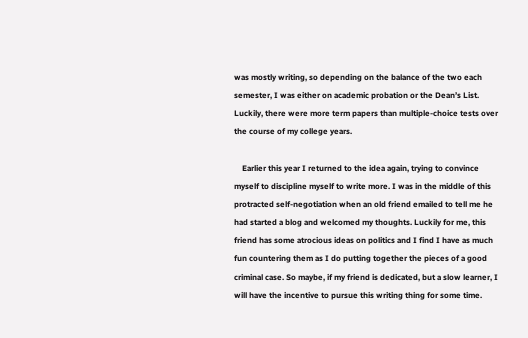was mostly writing, so depending on the balance of the two each semester, I was either on academic probation or the Dean’s List. Luckily, there were more term papers than multiple-choice tests over the course of my college years.

    Earlier this year I returned to the idea again, trying to convince myself to discipline myself to write more. I was in the middle of this protracted self-negotiation when an old friend emailed to tell me he had started a blog and welcomed my thoughts. Luckily for me, this friend has some atrocious ideas on politics and I find I have as much fun countering them as I do putting together the pieces of a good criminal case. So maybe, if my friend is dedicated, but a slow learner, I will have the incentive to pursue this writing thing for some time.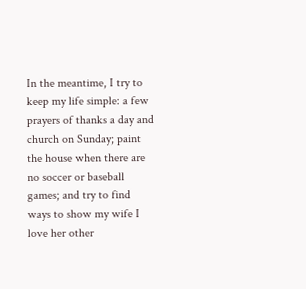In the meantime, I try to keep my life simple: a few prayers of thanks a day and church on Sunday; paint the house when there are no soccer or baseball games; and try to find ways to show my wife I love her other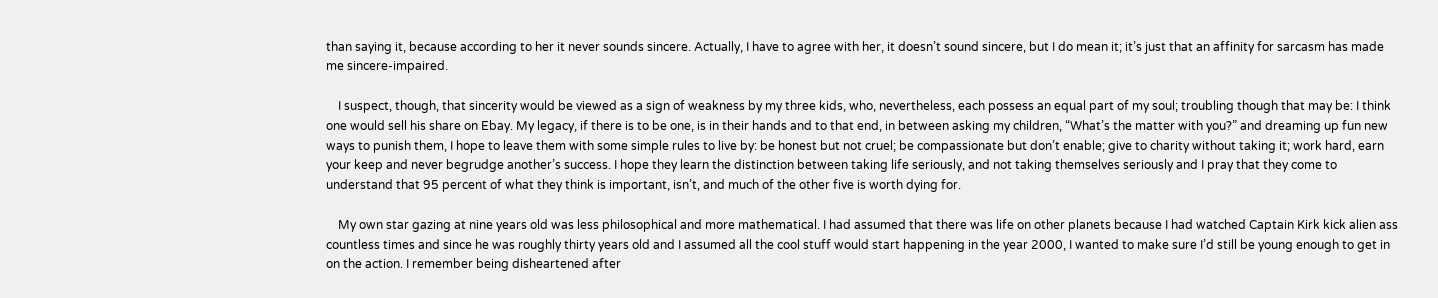than saying it, because according to her it never sounds sincere. Actually, I have to agree with her, it doesn’t sound sincere, but I do mean it; it’s just that an affinity for sarcasm has made me sincere-impaired.

    I suspect, though, that sincerity would be viewed as a sign of weakness by my three kids, who, nevertheless, each possess an equal part of my soul; troubling though that may be: I think one would sell his share on Ebay. My legacy, if there is to be one, is in their hands and to that end, in between asking my children, “What’s the matter with you?” and dreaming up fun new ways to punish them, I hope to leave them with some simple rules to live by: be honest but not cruel; be compassionate but don’t enable; give to charity without taking it; work hard, earn your keep and never begrudge another’s success. I hope they learn the distinction between taking life seriously, and not taking themselves seriously and I pray that they come to understand that 95 percent of what they think is important, isn’t, and much of the other five is worth dying for.

    My own star gazing at nine years old was less philosophical and more mathematical. I had assumed that there was life on other planets because I had watched Captain Kirk kick alien ass countless times and since he was roughly thirty years old and I assumed all the cool stuff would start happening in the year 2000, I wanted to make sure I’d still be young enough to get in on the action. I remember being disheartened after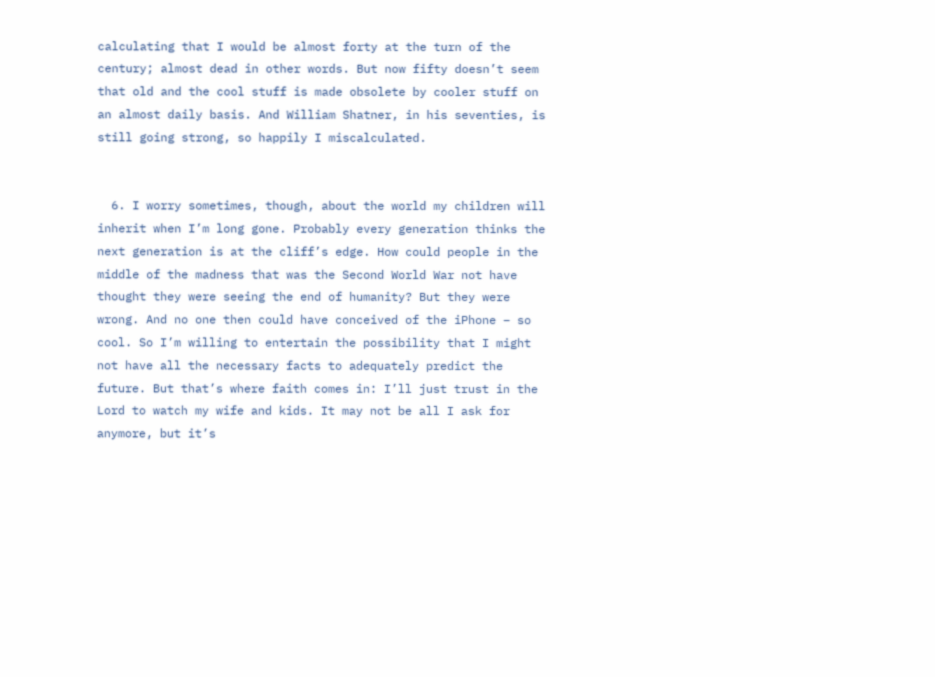calculating that I would be almost forty at the turn of the century; almost dead in other words. But now fifty doesn’t seem that old and the cool stuff is made obsolete by cooler stuff on an almost daily basis. And William Shatner, in his seventies, is still going strong, so happily I miscalculated.


  6. I worry sometimes, though, about the world my children will inherit when I’m long gone. Probably every generation thinks the next generation is at the cliff’s edge. How could people in the middle of the madness that was the Second World War not have thought they were seeing the end of humanity? But they were wrong. And no one then could have conceived of the iPhone – so cool. So I’m willing to entertain the possibility that I might not have all the necessary facts to adequately predict the future. But that’s where faith comes in: I’ll just trust in the Lord to watch my wife and kids. It may not be all I ask for anymore, but it’s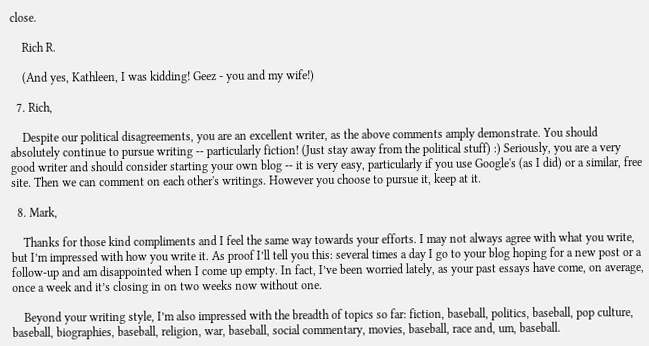close.

    Rich R.

    (And yes, Kathleen, I was kidding! Geez - you and my wife!)

  7. Rich,

    Despite our political disagreements, you are an excellent writer, as the above comments amply demonstrate. You should absolutely continue to pursue writing -- particularly fiction! (Just stay away from the political stuff) :) Seriously, you are a very good writer and should consider starting your own blog -- it is very easy, particularly if you use Google's (as I did) or a similar, free site. Then we can comment on each other's writings. However you choose to pursue it, keep at it.

  8. Mark,

    Thanks for those kind compliments and I feel the same way towards your efforts. I may not always agree with what you write, but I’m impressed with how you write it. As proof I’ll tell you this: several times a day I go to your blog hoping for a new post or a follow-up and am disappointed when I come up empty. In fact, I’ve been worried lately, as your past essays have come, on average, once a week and it’s closing in on two weeks now without one.

    Beyond your writing style, I’m also impressed with the breadth of topics so far: fiction, baseball, politics, baseball, pop culture, baseball, biographies, baseball, religion, war, baseball, social commentary, movies, baseball, race and, um, baseball.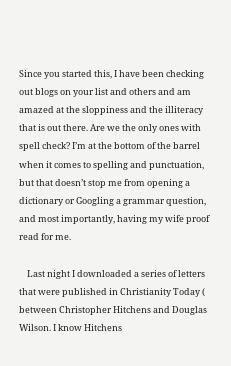Since you started this, I have been checking out blogs on your list and others and am amazed at the sloppiness and the illiteracy that is out there. Are we the only ones with spell check? I’m at the bottom of the barrel when it comes to spelling and punctuation, but that doesn’t stop me from opening a dictionary or Googling a grammar question, and most importantly, having my wife proof read for me.

    Last night I downloaded a series of letters that were published in Christianity Today ( between Christopher Hitchens and Douglas Wilson. I know Hitchens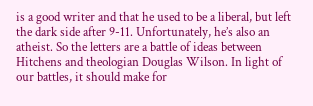is a good writer and that he used to be a liberal, but left the dark side after 9-11. Unfortunately, he’s also an atheist. So the letters are a battle of ideas between Hitchens and theologian Douglas Wilson. In light of our battles, it should make for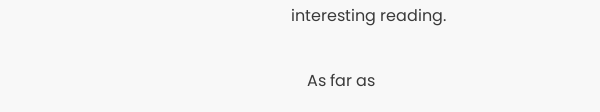interesting reading.

    As far as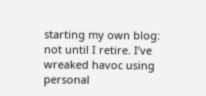starting my own blog: not until I retire. I’ve wreaked havoc using personal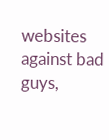websites against bad guys,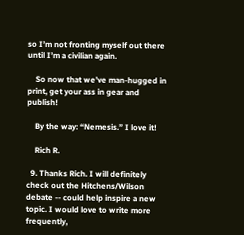so I’m not fronting myself out there until I’m a civilian again.

    So now that we’ve man-hugged in print, get your ass in gear and publish!

    By the way: “Nemesis.” I love it!

    Rich R.

  9. Thanks Rich. I will definitely check out the Hitchens/Wilson debate -- could help inspire a new topic. I would love to write more frequently,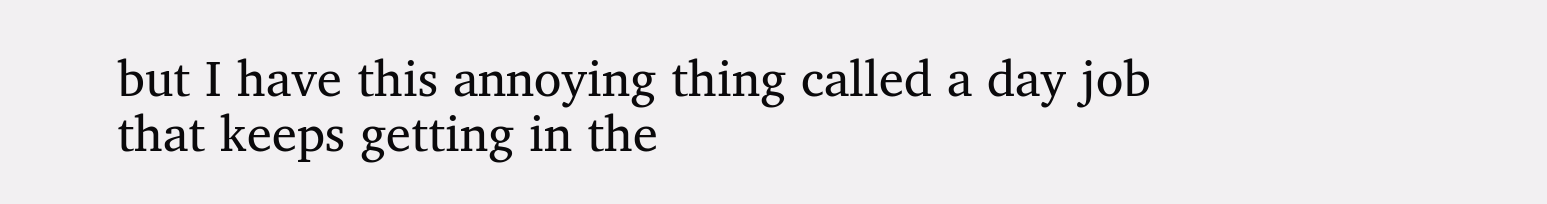but I have this annoying thing called a day job that keeps getting in the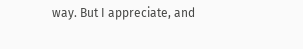way. But I appreciate, and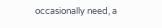occasionally need, a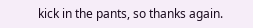kick in the pants, so thanks again.